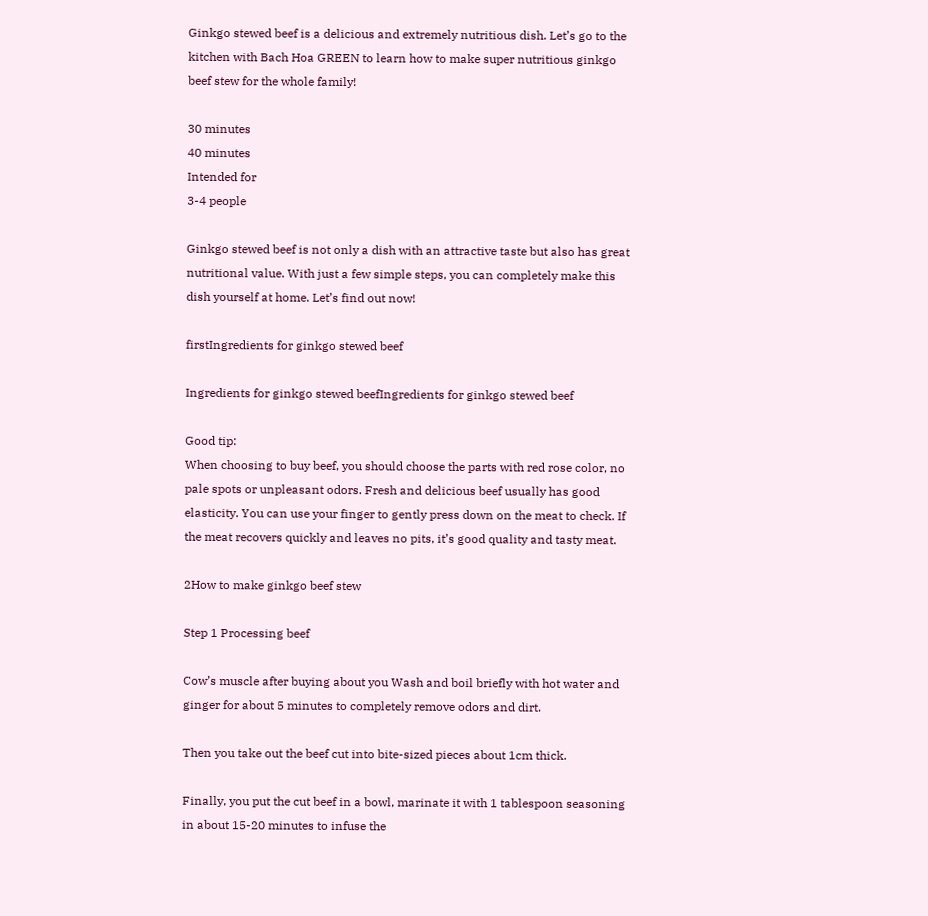Ginkgo stewed beef is a delicious and extremely nutritious dish. Let’s go to the kitchen with Bach Hoa GREEN to learn how to make super nutritious ginkgo beef stew for the whole family!

30 minutes
40 minutes
Intended for
3-4 people

Ginkgo stewed beef is not only a dish with an attractive taste but also has great nutritional value. With just a few simple steps, you can completely make this dish yourself at home. Let’s find out now!

firstIngredients for ginkgo stewed beef

Ingredients for ginkgo stewed beefIngredients for ginkgo stewed beef

Good tip:
When choosing to buy beef, you should choose the parts with red rose color, no pale spots or unpleasant odors. Fresh and delicious beef usually has good elasticity. You can use your finger to gently press down on the meat to check. If the meat recovers quickly and leaves no pits, it’s good quality and tasty meat.

2How to make ginkgo beef stew

Step 1 Processing beef

Cow’s muscle after buying about you Wash and boil briefly with hot water and ginger for about 5 minutes to completely remove odors and dirt.

Then you take out the beef cut into bite-sized pieces about 1cm thick.

Finally, you put the cut beef in a bowl, marinate it with 1 tablespoon seasoning in about 15-20 minutes to infuse the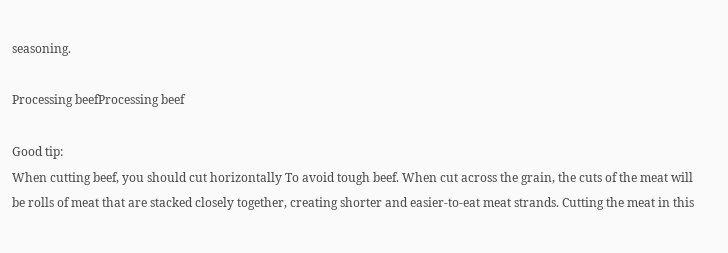seasoning.

Processing beefProcessing beef

Good tip:
When cutting beef, you should cut horizontally To avoid tough beef. When cut across the grain, the cuts of the meat will be rolls of meat that are stacked closely together, creating shorter and easier-to-eat meat strands. Cutting the meat in this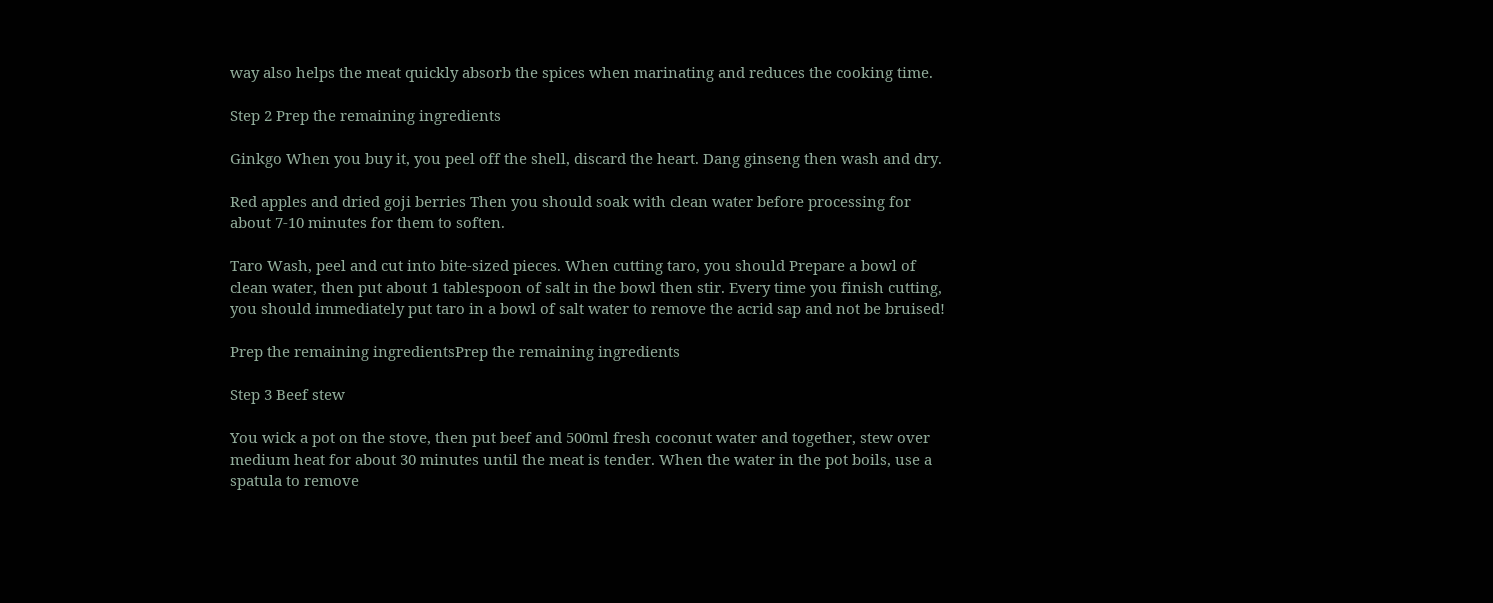way also helps the meat quickly absorb the spices when marinating and reduces the cooking time.

Step 2 Prep the remaining ingredients

Ginkgo When you buy it, you peel off the shell, discard the heart. Dang ginseng then wash and dry.

Red apples and dried goji berries Then you should soak with clean water before processing for about 7-10 minutes for them to soften.

Taro Wash, peel and cut into bite-sized pieces. When cutting taro, you should Prepare a bowl of clean water, then put about 1 tablespoon of salt in the bowl then stir. Every time you finish cutting, you should immediately put taro in a bowl of salt water to remove the acrid sap and not be bruised!

Prep the remaining ingredientsPrep the remaining ingredients

Step 3 Beef stew

You wick a pot on the stove, then put beef and 500ml fresh coconut water and together, stew over medium heat for about 30 minutes until the meat is tender. When the water in the pot boils, use a spatula to remove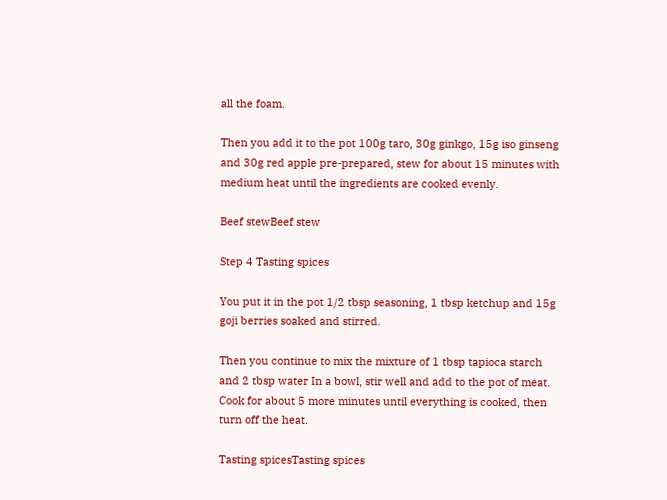all the foam.

Then you add it to the pot 100g taro, 30g ginkgo, 15g iso ginseng and 30g red apple pre-prepared, stew for about 15 minutes with medium heat until the ingredients are cooked evenly.

Beef stewBeef stew

Step 4 Tasting spices

You put it in the pot 1/2 tbsp seasoning, 1 tbsp ketchup and 15g goji berries soaked and stirred.

Then you continue to mix the mixture of 1 tbsp tapioca starch and 2 tbsp water In a bowl, stir well and add to the pot of meat. Cook for about 5 more minutes until everything is cooked, then turn off the heat.

Tasting spicesTasting spices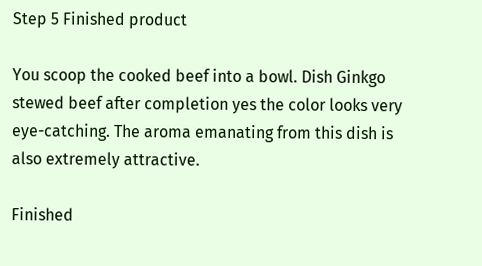Step 5 Finished product

You scoop the cooked beef into a bowl. Dish Ginkgo stewed beef after completion yes the color looks very eye-catching. The aroma emanating from this dish is also extremely attractive.

Finished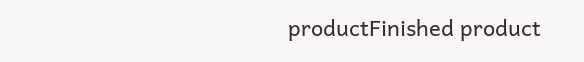productFinished product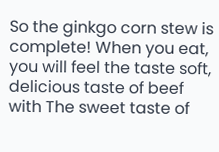So the ginkgo corn stew is complete! When you eat, you will feel the taste soft, delicious taste of beef with The sweet taste of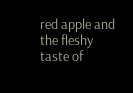red apple and the fleshy taste of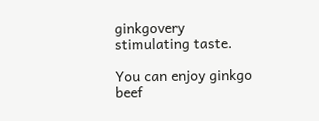ginkgovery stimulating taste.

You can enjoy ginkgo beef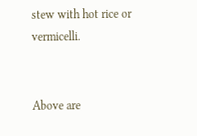stew with hot rice or vermicelli.


Above are